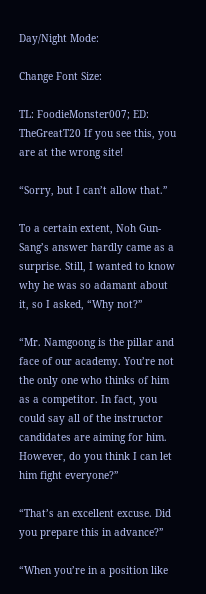Day/Night Mode:

Change Font Size:

TL: FoodieMonster007; ED: TheGreatT20 If you see this, you are at the wrong site!

“Sorry, but I can’t allow that.”

To a certain extent, Noh Gun-Sang’s answer hardly came as a surprise. Still, I wanted to know why he was so adamant about it, so I asked, “Why not?”

“Mr. Namgoong is the pillar and face of our academy. You’re not the only one who thinks of him as a competitor. In fact, you could say all of the instructor candidates are aiming for him. However, do you think I can let him fight everyone?”

“That’s an excellent excuse. Did you prepare this in advance?”

“When you’re in a position like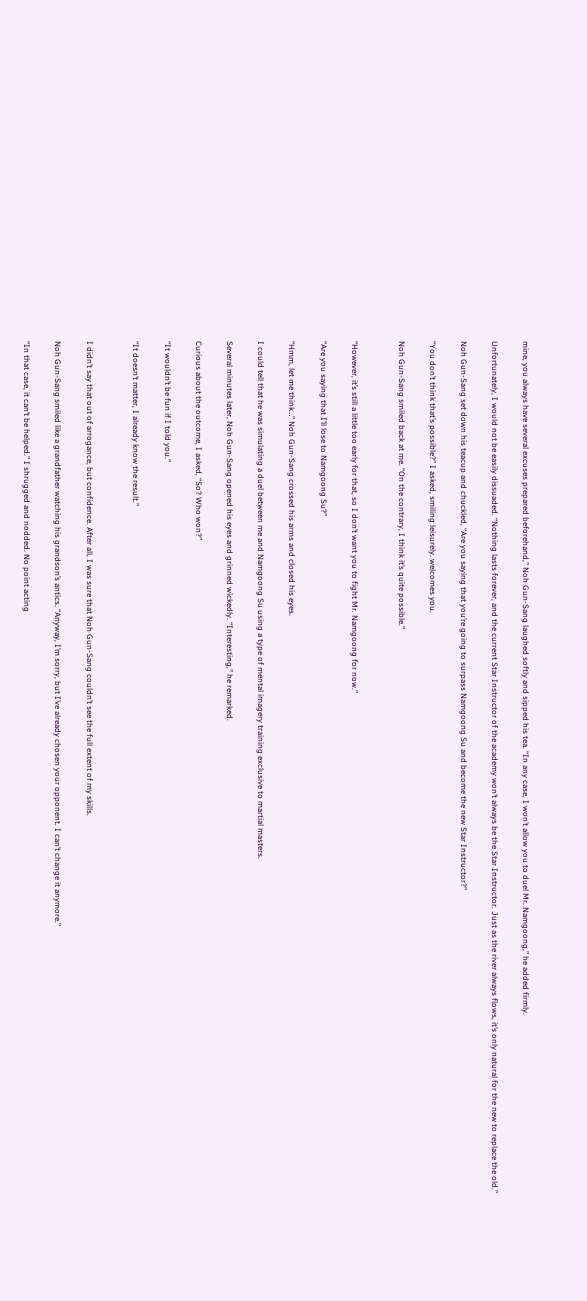mine, you always have several excuses prepared beforehand,” Noh Gun-Sang laughed softly and sipped his tea. “In any case, I won’t allow you to duel Mr. Namgoong,” he added firmly.

Unfortunately, I would not be easily dissuaded. “Nothing lasts forever, and the current Star Instructor of the academy won’t always be the Star Instructor. Just as the river always flows, it’s only natural for the new to replace the old.”

Noh Gun-Sang set down his teacup and chuckled, “Are you saying that you’re going to surpass Namgoong Su and become the new Star Instructor?”

“You don’t think that’s possible?” I asked, smiling leisurely. welcomes you.

Noh Gun-Sang smiled back at me. “On the contrary, I think it’s quite possible.”


“However, it’s still a little too early for that, so I don’t want you to fight Mr. Namgoong for now.”

“Are you saying that I’ll lose to Namgoong Su?”

“Hmm, let me think…” Noh Gun-Sang crossed his arms and closed his eyes.

I could tell that he was simulating a duel between me and Namgoong Su using a type of mental imagery training exclusive to martial masters.

Several minutes later, Noh Gun-Sang opened his eyes and grinned wickedly. “Interesting,” he remarked.

Curious about the outcome, I asked, “So? Who won?”

“It wouldn’t be fun if I told you.”

“It doesn’t matter, I already know the result.”


I didn’t say that out of arrogance, but confidence. After all, I was sure that Noh Gun-Sang couldn’t see the full extent of my skills.

Noh Gun-Sang smiled like a grandfather watching his grandson’s antics. “Anyway, I’m sorry, but I’ve already chosen your opponent. I can’t change it anymore.”

“In that case, it can’t be helped.” I shrugged and nodded. No point acting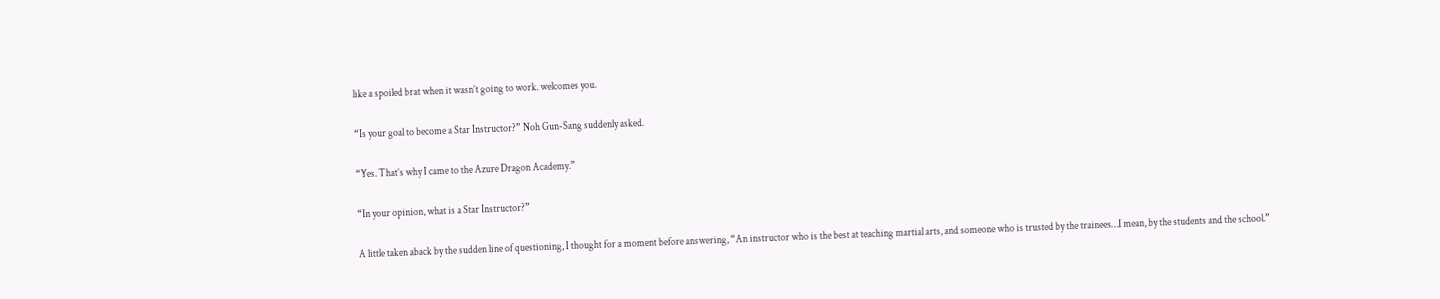like a spoiled brat when it wasn’t going to work. welcomes you.

“Is your goal to become a Star Instructor?” Noh Gun-Sang suddenly asked.

“Yes. That’s why I came to the Azure Dragon Academy.”

“In your opinion, what is a Star Instructor?”

A little taken aback by the sudden line of questioning, I thought for a moment before answering, “An instructor who is the best at teaching martial arts, and someone who is trusted by the trainees…I mean, by the students and the school.”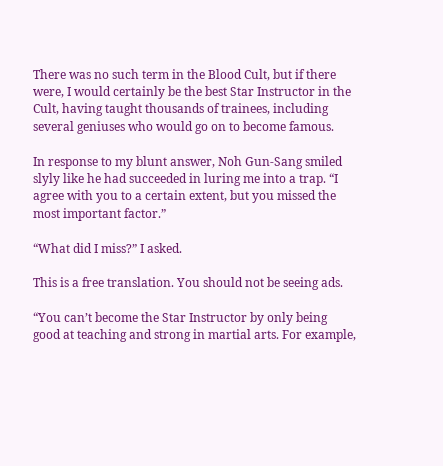There was no such term in the Blood Cult, but if there were, I would certainly be the best Star Instructor in the Cult, having taught thousands of trainees, including several geniuses who would go on to become famous.

In response to my blunt answer, Noh Gun-Sang smiled slyly like he had succeeded in luring me into a trap. “I agree with you to a certain extent, but you missed the most important factor.”

“What did I miss?” I asked.

This is a free translation. You should not be seeing ads.

“You can’t become the Star Instructor by only being good at teaching and strong in martial arts. For example,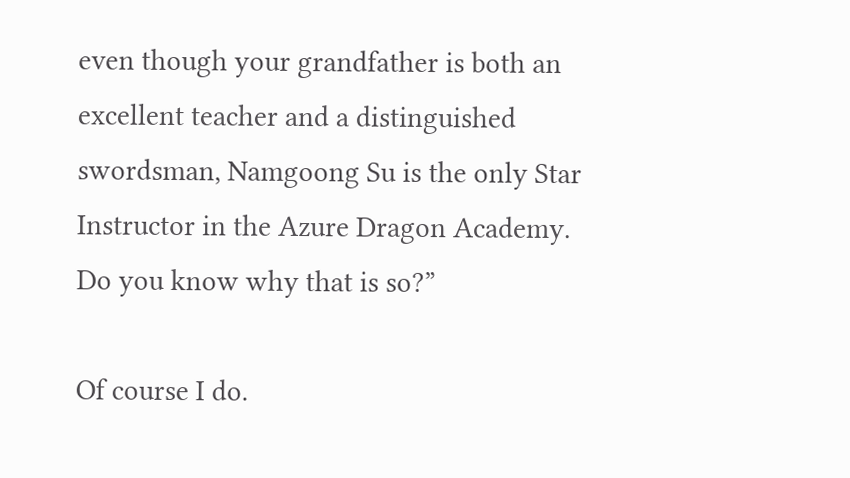even though your grandfather is both an excellent teacher and a distinguished swordsman, Namgoong Su is the only Star Instructor in the Azure Dragon Academy. Do you know why that is so?”

Of course I do.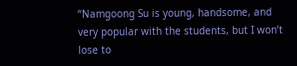“Namgoong Su is young, handsome, and very popular with the students, but I won’t lose to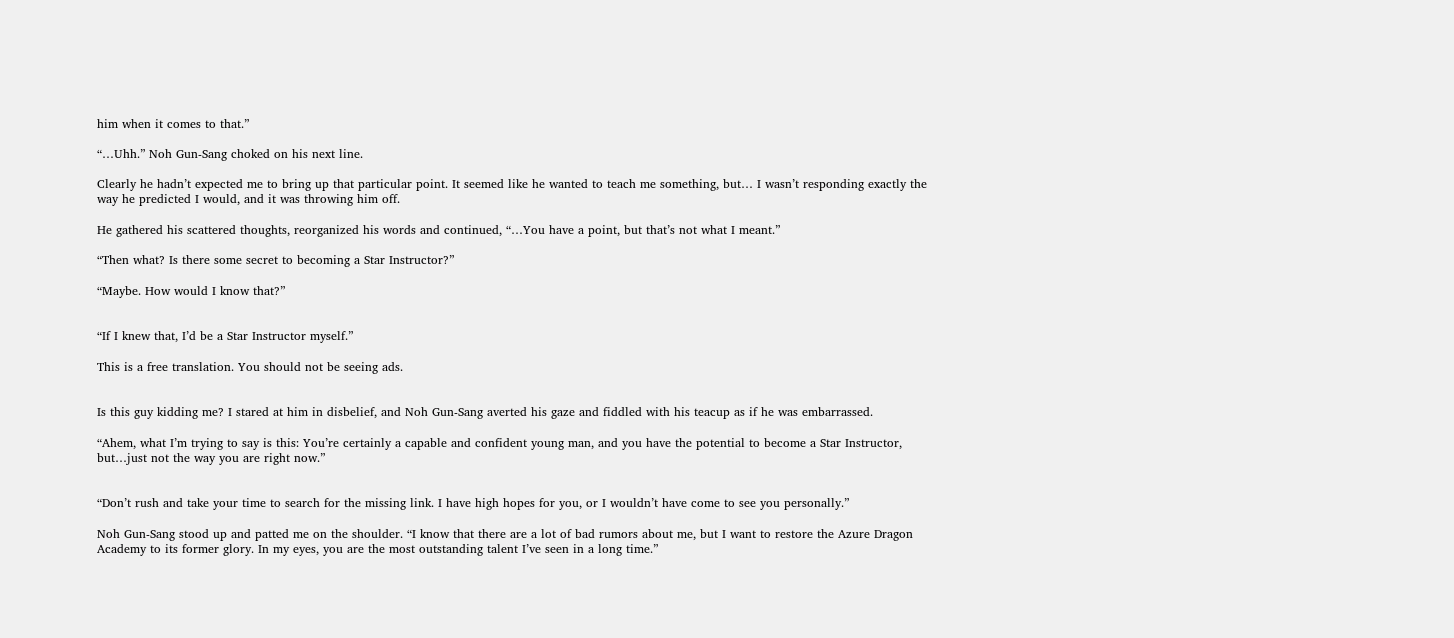him when it comes to that.”

“…Uhh.” Noh Gun-Sang choked on his next line.

Clearly he hadn’t expected me to bring up that particular point. It seemed like he wanted to teach me something, but… I wasn’t responding exactly the way he predicted I would, and it was throwing him off.

He gathered his scattered thoughts, reorganized his words and continued, “…You have a point, but that’s not what I meant.”

“Then what? Is there some secret to becoming a Star Instructor?”

“Maybe. How would I know that?”


“If I knew that, I’d be a Star Instructor myself.”

This is a free translation. You should not be seeing ads.


Is this guy kidding me? I stared at him in disbelief, and Noh Gun-Sang averted his gaze and fiddled with his teacup as if he was embarrassed.

“Ahem, what I’m trying to say is this: You’re certainly a capable and confident young man, and you have the potential to become a Star Instructor, but…just not the way you are right now.”


“Don’t rush and take your time to search for the missing link. I have high hopes for you, or I wouldn’t have come to see you personally.”

Noh Gun-Sang stood up and patted me on the shoulder. “I know that there are a lot of bad rumors about me, but I want to restore the Azure Dragon Academy to its former glory. In my eyes, you are the most outstanding talent I’ve seen in a long time.”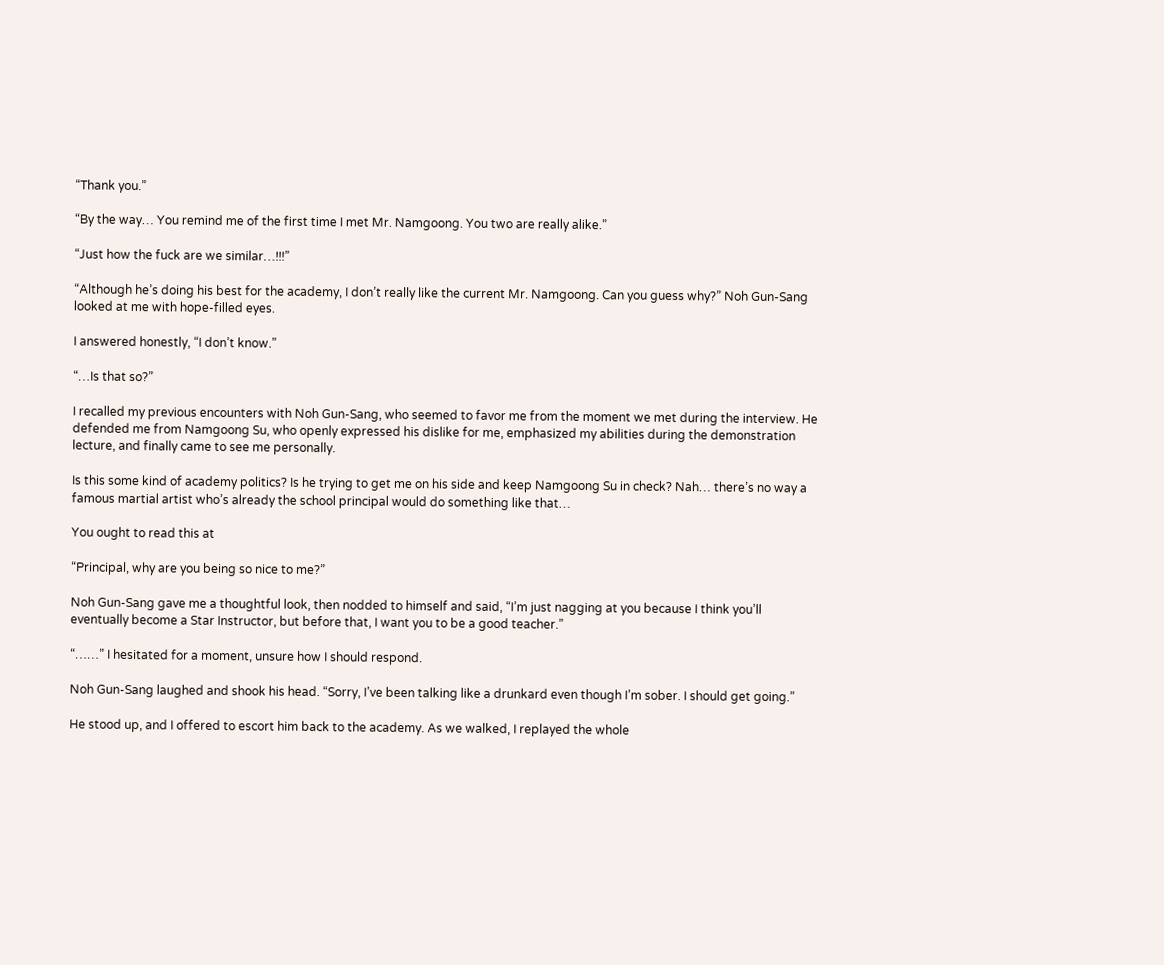“Thank you.”

“By the way… You remind me of the first time I met Mr. Namgoong. You two are really alike.”

“Just how the fuck are we similar…!!!”

“Although he’s doing his best for the academy, I don’t really like the current Mr. Namgoong. Can you guess why?” Noh Gun-Sang looked at me with hope-filled eyes.

I answered honestly, “I don’t know.”

“…Is that so?”

I recalled my previous encounters with Noh Gun-Sang, who seemed to favor me from the moment we met during the interview. He defended me from Namgoong Su, who openly expressed his dislike for me, emphasized my abilities during the demonstration lecture, and finally came to see me personally.

Is this some kind of academy politics? Is he trying to get me on his side and keep Namgoong Su in check? Nah… there’s no way a famous martial artist who’s already the school principal would do something like that…

You ought to read this at

“Principal, why are you being so nice to me?”

Noh Gun-Sang gave me a thoughtful look, then nodded to himself and said, “I’m just nagging at you because I think you’ll eventually become a Star Instructor, but before that, I want you to be a good teacher.”

“……” I hesitated for a moment, unsure how I should respond.

Noh Gun-Sang laughed and shook his head. “Sorry, I’ve been talking like a drunkard even though I’m sober. I should get going.”

He stood up, and I offered to escort him back to the academy. As we walked, I replayed the whole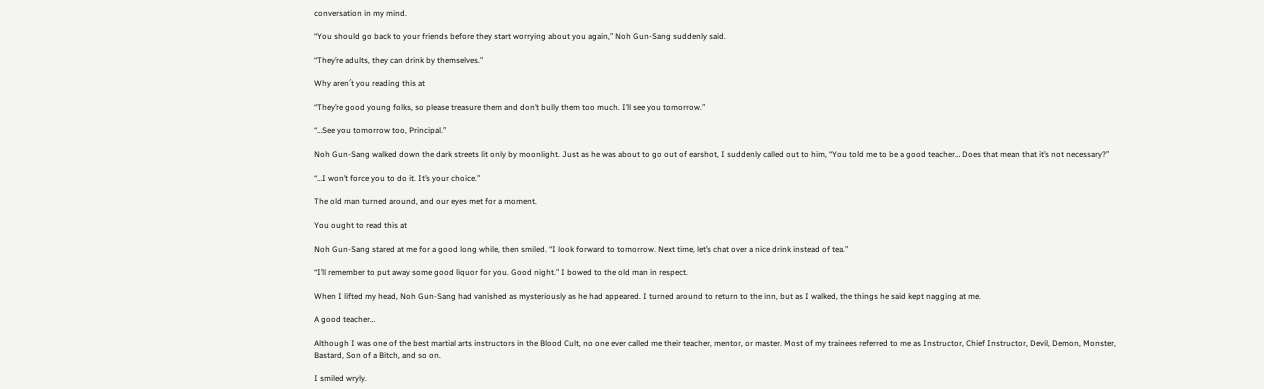conversation in my mind.

“You should go back to your friends before they start worrying about you again,” Noh Gun-Sang suddenly said.

“They’re adults, they can drink by themselves.”

Why aren′t you reading this at

“They’re good young folks, so please treasure them and don’t bully them too much. I’ll see you tomorrow.”

“…See you tomorrow too, Principal.”

Noh Gun-Sang walked down the dark streets lit only by moonlight. Just as he was about to go out of earshot, I suddenly called out to him, “You told me to be a good teacher… Does that mean that it’s not necessary?”

“…I won’t force you to do it. It’s your choice.”

The old man turned around, and our eyes met for a moment.

You ought to read this at

Noh Gun-Sang stared at me for a good long while, then smiled. “I look forward to tomorrow. Next time, let’s chat over a nice drink instead of tea.”

“I’ll remember to put away some good liquor for you. Good night.” I bowed to the old man in respect.

When I lifted my head, Noh Gun-Sang had vanished as mysteriously as he had appeared. I turned around to return to the inn, but as I walked, the things he said kept nagging at me.

A good teacher…

Although I was one of the best martial arts instructors in the Blood Cult, no one ever called me their teacher, mentor, or master. Most of my trainees referred to me as Instructor, Chief Instructor, Devil, Demon, Monster, Bastard, Son of a Bitch, and so on.

I smiled wryly.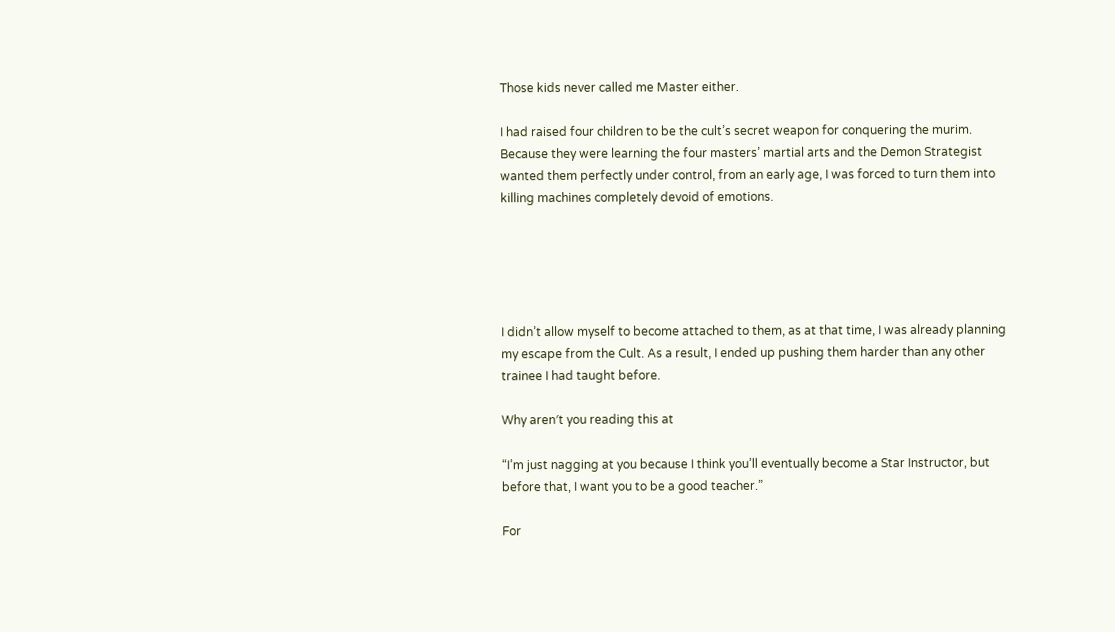Those kids never called me Master either.

I had raised four children to be the cult’s secret weapon for conquering the murim. Because they were learning the four masters’ martial arts and the Demon Strategist wanted them perfectly under control, from an early age, I was forced to turn them into killing machines completely devoid of emotions.





I didn’t allow myself to become attached to them, as at that time, I was already planning my escape from the Cult. As a result, I ended up pushing them harder than any other trainee I had taught before.

Why aren′t you reading this at

“I’m just nagging at you because I think you’ll eventually become a Star Instructor, but before that, I want you to be a good teacher.”

For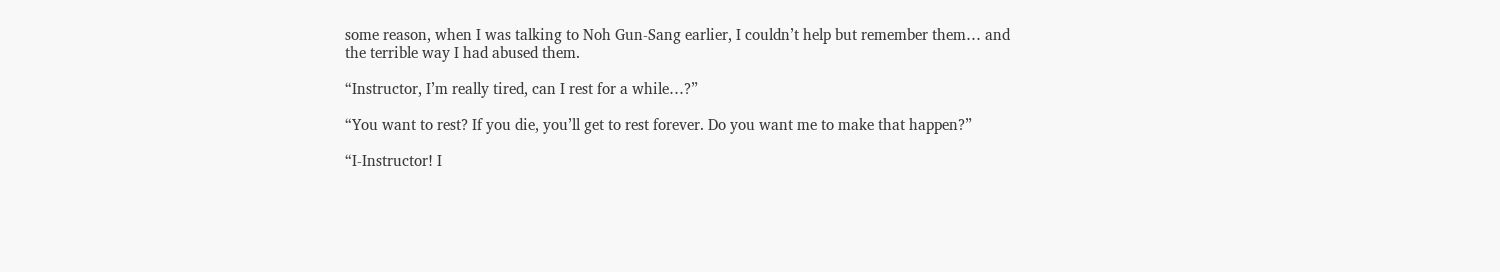some reason, when I was talking to Noh Gun-Sang earlier, I couldn’t help but remember them… and the terrible way I had abused them.

“Instructor, I’m really tired, can I rest for a while…?”

“You want to rest? If you die, you’ll get to rest forever. Do you want me to make that happen?”

“I-Instructor! I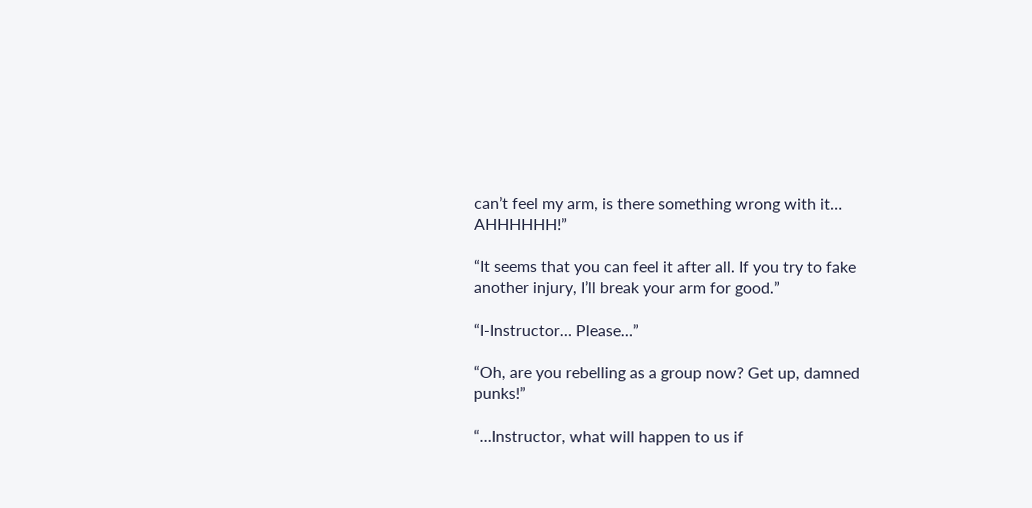can’t feel my arm, is there something wrong with it… AHHHHHH!”

“It seems that you can feel it after all. If you try to fake another injury, I’ll break your arm for good.”

“I-Instructor… Please…”

“Oh, are you rebelling as a group now? Get up, damned punks!”

“…Instructor, what will happen to us if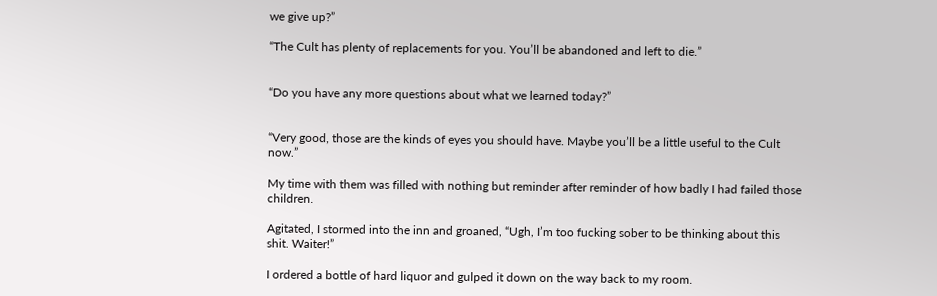we give up?”

“The Cult has plenty of replacements for you. You’ll be abandoned and left to die.”


“Do you have any more questions about what we learned today?”


“Very good, those are the kinds of eyes you should have. Maybe you’ll be a little useful to the Cult now.”

My time with them was filled with nothing but reminder after reminder of how badly I had failed those children.

Agitated, I stormed into the inn and groaned, “Ugh, I’m too fucking sober to be thinking about this shit. Waiter!”

I ordered a bottle of hard liquor and gulped it down on the way back to my room.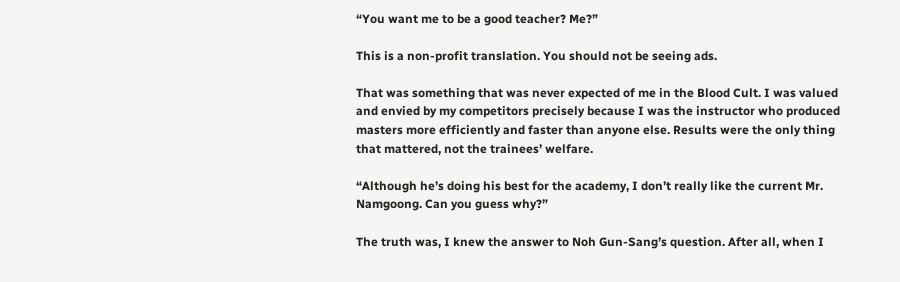“You want me to be a good teacher? Me?”

This is a non-profit translation. You should not be seeing ads.

That was something that was never expected of me in the Blood Cult. I was valued and envied by my competitors precisely because I was the instructor who produced masters more efficiently and faster than anyone else. Results were the only thing that mattered, not the trainees’ welfare.

“Although he’s doing his best for the academy, I don’t really like the current Mr. Namgoong. Can you guess why?”

The truth was, I knew the answer to Noh Gun-Sang’s question. After all, when I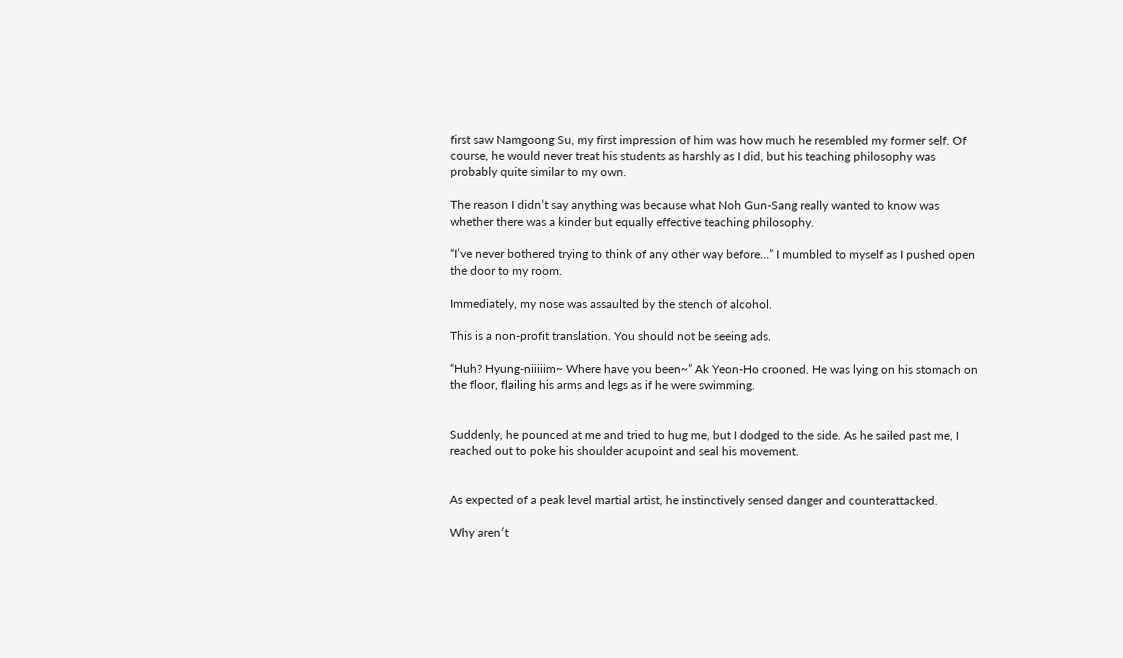first saw Namgoong Su, my first impression of him was how much he resembled my former self. Of course, he would never treat his students as harshly as I did, but his teaching philosophy was probably quite similar to my own.

The reason I didn’t say anything was because what Noh Gun-Sang really wanted to know was whether there was a kinder but equally effective teaching philosophy.

“I’ve never bothered trying to think of any other way before…” I mumbled to myself as I pushed open the door to my room.

Immediately, my nose was assaulted by the stench of alcohol.

This is a non-profit translation. You should not be seeing ads.

“Huh? Hyung-niiiiim~ Where have you been~” Ak Yeon-Ho crooned. He was lying on his stomach on the floor, flailing his arms and legs as if he were swimming.


Suddenly, he pounced at me and tried to hug me, but I dodged to the side. As he sailed past me, I reached out to poke his shoulder acupoint and seal his movement.


As expected of a peak level martial artist, he instinctively sensed danger and counterattacked.

Why aren′t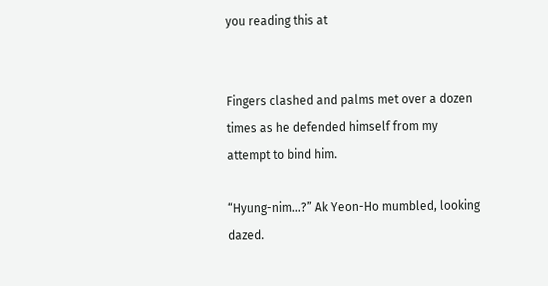you reading this at


Fingers clashed and palms met over a dozen times as he defended himself from my attempt to bind him.

“Hyung-nim…?” Ak Yeon-Ho mumbled, looking dazed.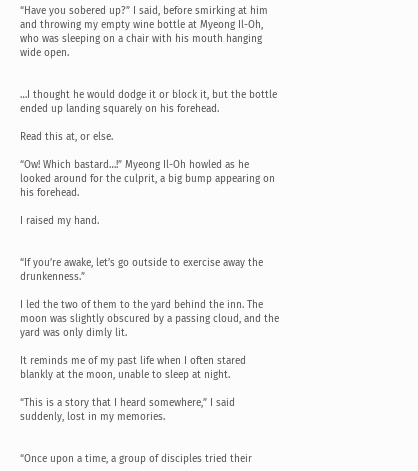“Have you sobered up?” I said, before smirking at him and throwing my empty wine bottle at Myeong Il-Oh, who was sleeping on a chair with his mouth hanging wide open.


…I thought he would dodge it or block it, but the bottle ended up landing squarely on his forehead.

Read this at, or else.

“Ow! Which bastard…!” Myeong Il-Oh howled as he looked around for the culprit, a big bump appearing on his forehead.

I raised my hand.


“If you’re awake, let’s go outside to exercise away the drunkenness.”

I led the two of them to the yard behind the inn. The moon was slightly obscured by a passing cloud, and the yard was only dimly lit.

It reminds me of my past life when I often stared blankly at the moon, unable to sleep at night.

“This is a story that I heard somewhere,” I said suddenly, lost in my memories.


“Once upon a time, a group of disciples tried their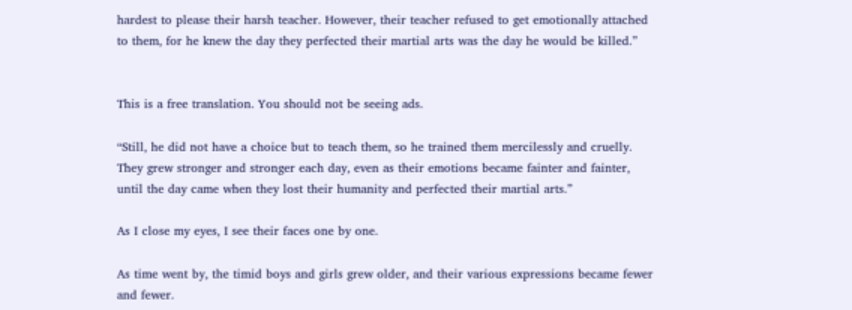hardest to please their harsh teacher. However, their teacher refused to get emotionally attached to them, for he knew the day they perfected their martial arts was the day he would be killed.”


This is a free translation. You should not be seeing ads.

“Still, he did not have a choice but to teach them, so he trained them mercilessly and cruelly. They grew stronger and stronger each day, even as their emotions became fainter and fainter, until the day came when they lost their humanity and perfected their martial arts.”

As I close my eyes, I see their faces one by one.

As time went by, the timid boys and girls grew older, and their various expressions became fewer and fewer.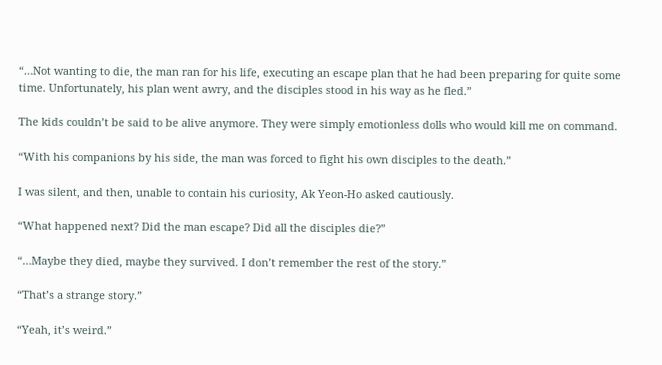“…Not wanting to die, the man ran for his life, executing an escape plan that he had been preparing for quite some time. Unfortunately, his plan went awry, and the disciples stood in his way as he fled.”

The kids couldn’t be said to be alive anymore. They were simply emotionless dolls who would kill me on command.

“With his companions by his side, the man was forced to fight his own disciples to the death.”

I was silent, and then, unable to contain his curiosity, Ak Yeon-Ho asked cautiously.

“What happened next? Did the man escape? Did all the disciples die?”

“…Maybe they died, maybe they survived. I don’t remember the rest of the story.”

“That’s a strange story.”

“Yeah, it’s weird.”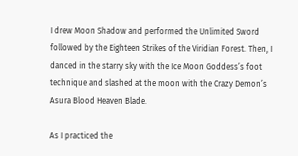I drew Moon Shadow and performed the Unlimited Sword followed by the Eighteen Strikes of the Viridian Forest. Then, I danced in the starry sky with the Ice Moon Goddess’s foot technique and slashed at the moon with the Crazy Demon’s Asura Blood Heaven Blade.

As I practiced the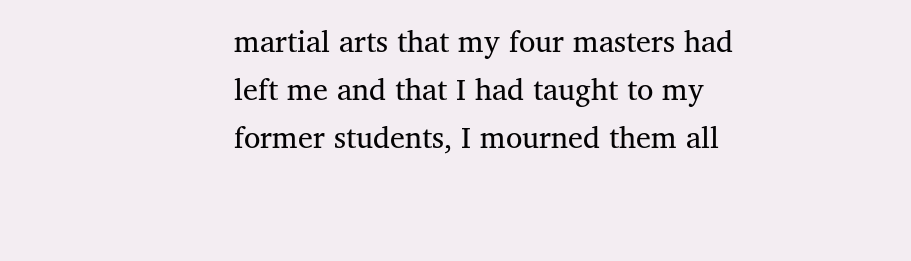martial arts that my four masters had left me and that I had taught to my former students, I mourned them all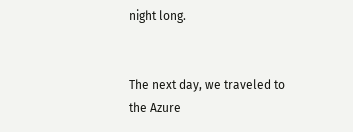night long.


The next day, we traveled to the Azure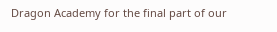Dragon Academy for the final part of our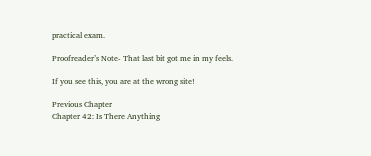practical exam.

Proofreader’s Note- That last bit got me in my feels.

If you see this, you are at the wrong site!

Previous Chapter
Chapter 42: Is There Anything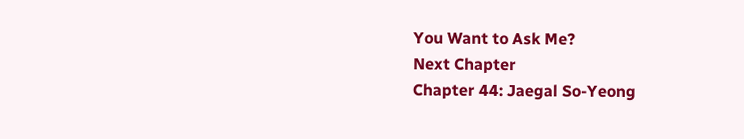You Want to Ask Me?
Next Chapter
Chapter 44: Jaegal So-Yeong